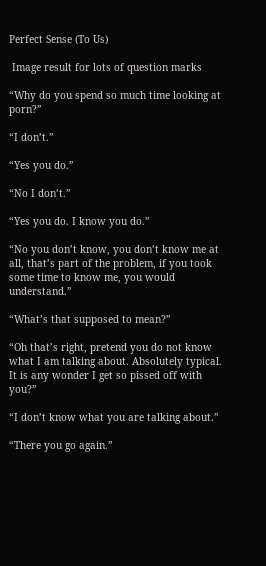Perfect Sense (To Us)

 Image result for lots of question marks

“Why do you spend so much time looking at porn?”

“I don’t.”

“Yes you do.”

“No I don’t.”

“Yes you do. I know you do.”

“No you don’t know, you don’t know me at all, that’s part of the problem, if you took some time to know me, you would understand.”

“What’s that supposed to mean?”

“Oh that’s right, pretend you do not know what I am talking about. Absolutely typical. It is any wonder I get so pissed off with you?”

“I don’t know what you are talking about.”

“There you go again.”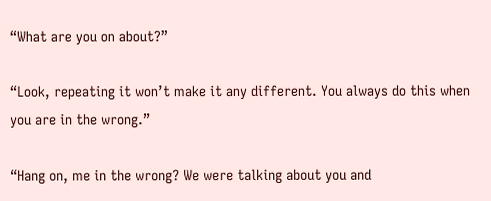“What are you on about?”

“Look, repeating it won’t make it any different. You always do this when you are in the wrong.”

“Hang on, me in the wrong? We were talking about you and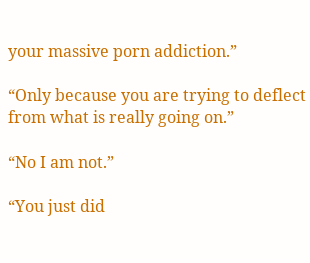your massive porn addiction.”

“Only because you are trying to deflect from what is really going on.”

“No I am not.”

“You just did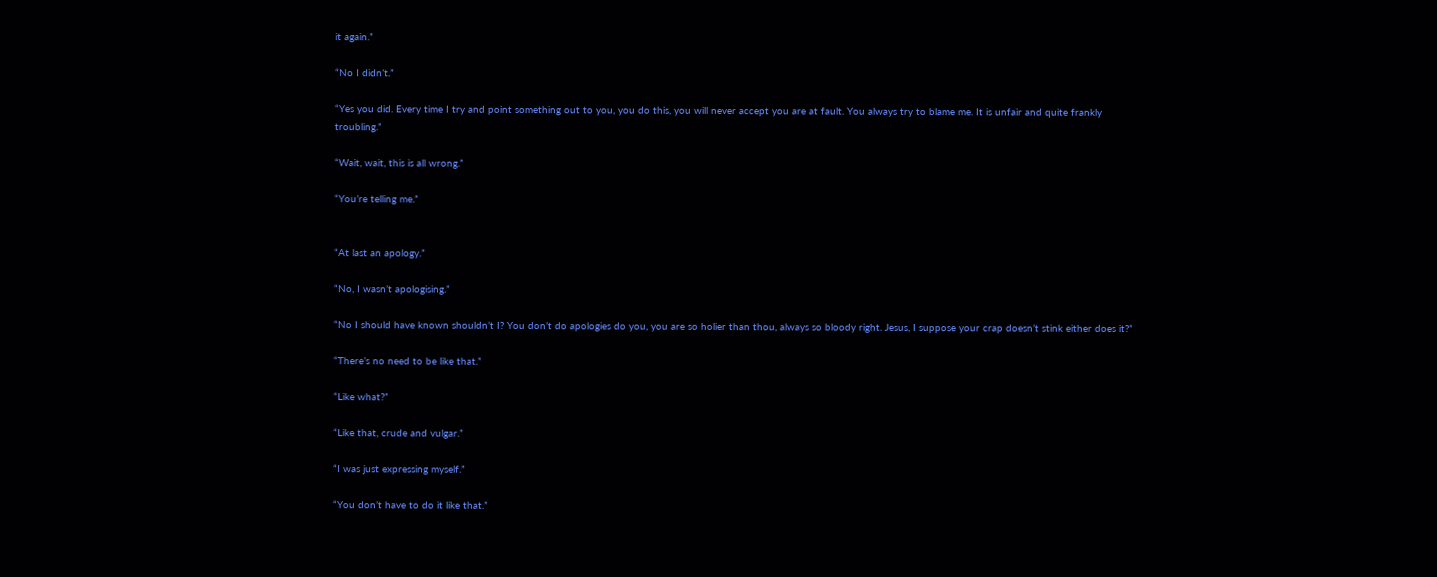it again.”

“No I didn’t.”

“Yes you did. Every time I try and point something out to you, you do this, you will never accept you are at fault. You always try to blame me. It is unfair and quite frankly troubling.”

“Wait, wait, this is all wrong.”

“You’re telling me.”


“At last an apology.”

“No, I wasn’t apologising.”

“No I should have known shouldn’t I? You don’t do apologies do you, you are so holier than thou, always so bloody right. Jesus, I suppose your crap doesn’t stink either does it?”

“There’s no need to be like that.”

“Like what?”

“Like that, crude and vulgar.”

“I was just expressing myself.”

“You don’t have to do it like that.”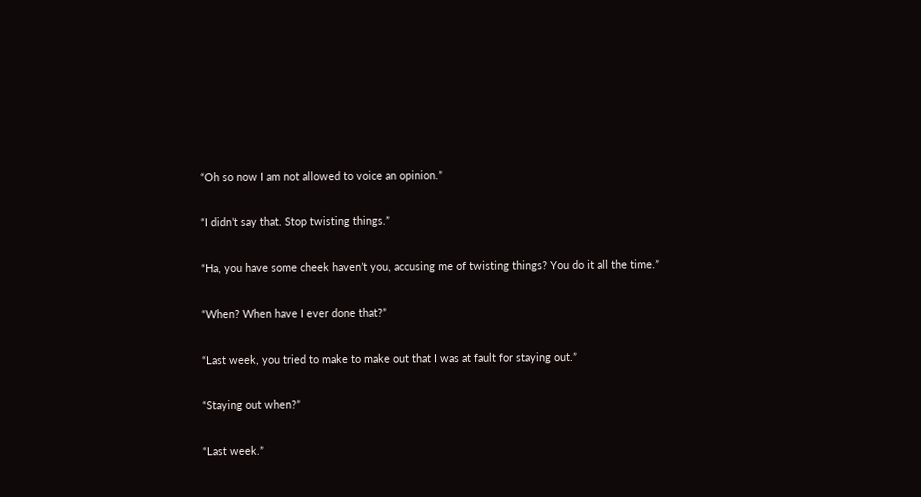“Oh so now I am not allowed to voice an opinion.”

“I didn’t say that. Stop twisting things.”

“Ha, you have some cheek haven’t you, accusing me of twisting things? You do it all the time.”

“When? When have I ever done that?”

“Last week, you tried to make to make out that I was at fault for staying out.”

“Staying out when?”

“Last week.”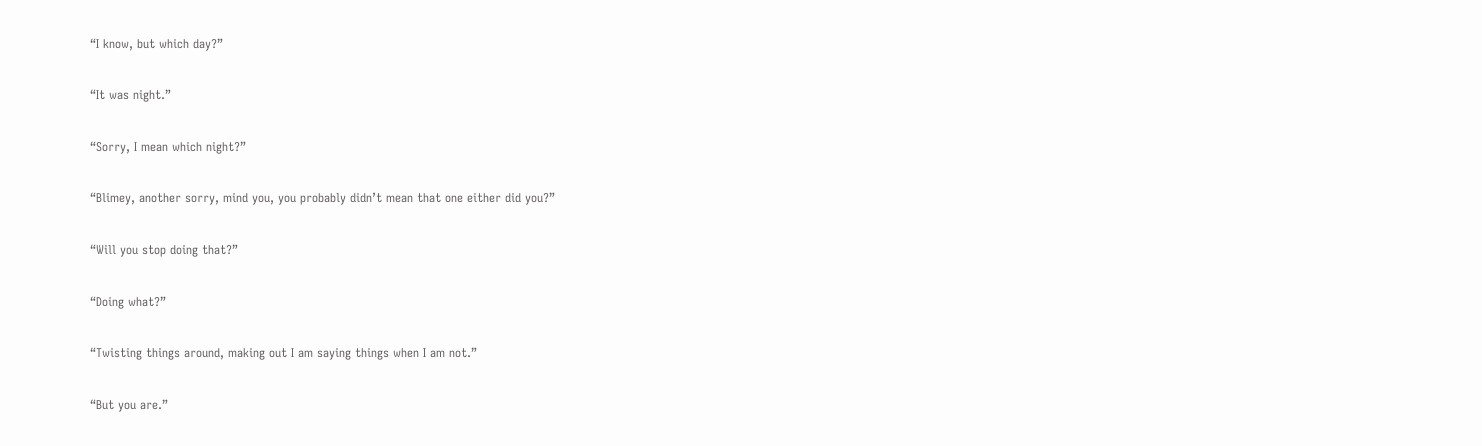“I know, but which day?”

“It was night.”

“Sorry, I mean which night?”

“Blimey, another sorry, mind you, you probably didn’t mean that one either did you?”

“Will you stop doing that?”

“Doing what?”

“Twisting things around, making out I am saying things when I am not.”

“But you are.”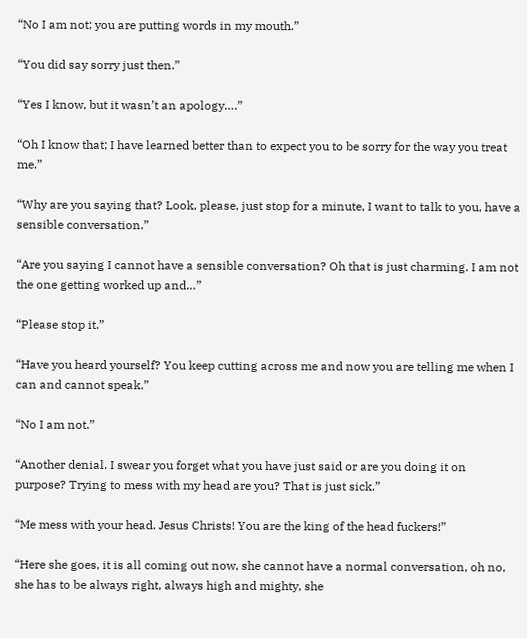“No I am not; you are putting words in my mouth.”

“You did say sorry just then.”

“Yes I know, but it wasn’t an apology….”

“Oh I know that; I have learned better than to expect you to be sorry for the way you treat me.”

“Why are you saying that? Look, please, just stop for a minute, I want to talk to you, have a sensible conversation.”

“Are you saying I cannot have a sensible conversation? Oh that is just charming. I am not the one getting worked up and…”

“Please stop it.”

“Have you heard yourself? You keep cutting across me and now you are telling me when I can and cannot speak.”

“No I am not.”

“Another denial. I swear you forget what you have just said or are you doing it on purpose? Trying to mess with my head are you? That is just sick.”

“Me mess with your head. Jesus Christs! You are the king of the head fuckers!”

“Here she goes, it is all coming out now, she cannot have a normal conversation, oh no, she has to be always right, always high and mighty, she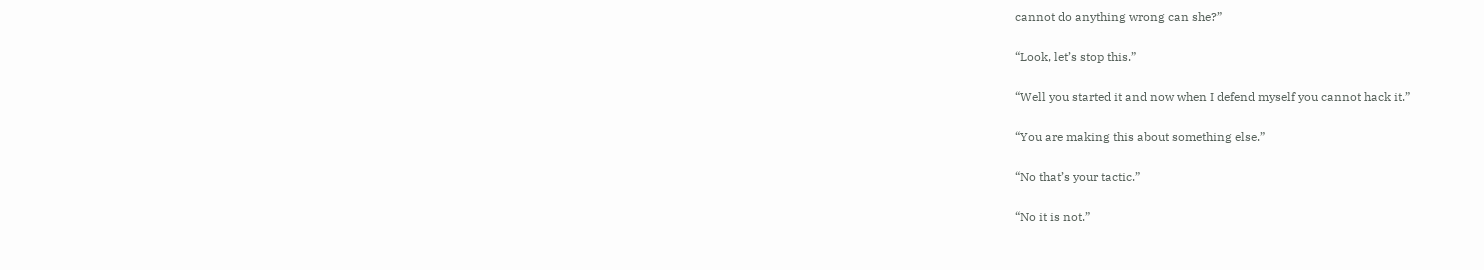cannot do anything wrong can she?”

“Look, let’s stop this.”

“Well you started it and now when I defend myself you cannot hack it.”

“You are making this about something else.”

“No that’s your tactic.”

“No it is not.”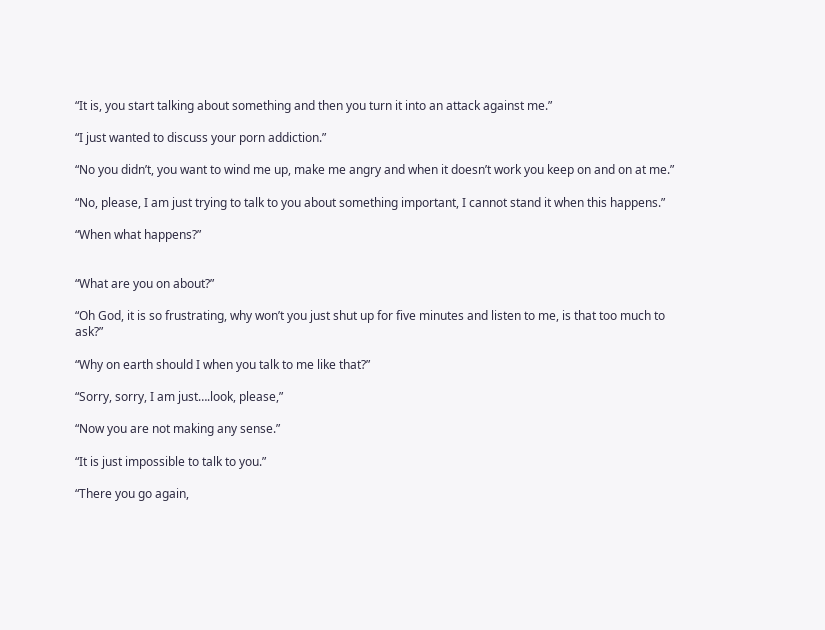“It is, you start talking about something and then you turn it into an attack against me.”

“I just wanted to discuss your porn addiction.”

“No you didn’t, you want to wind me up, make me angry and when it doesn’t work you keep on and on at me.”

“No, please, I am just trying to talk to you about something important, I cannot stand it when this happens.”

“When what happens?”


“What are you on about?”

“Oh God, it is so frustrating, why won’t you just shut up for five minutes and listen to me, is that too much to ask?”

“Why on earth should I when you talk to me like that?”

“Sorry, sorry, I am just….look, please,”

“Now you are not making any sense.”

“It is just impossible to talk to you.”

“There you go again,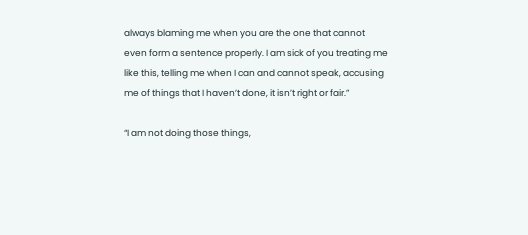always blaming me when you are the one that cannot even form a sentence properly. I am sick of you treating me like this, telling me when I can and cannot speak, accusing me of things that I haven’t done, it isn’t right or fair.”

“I am not doing those things,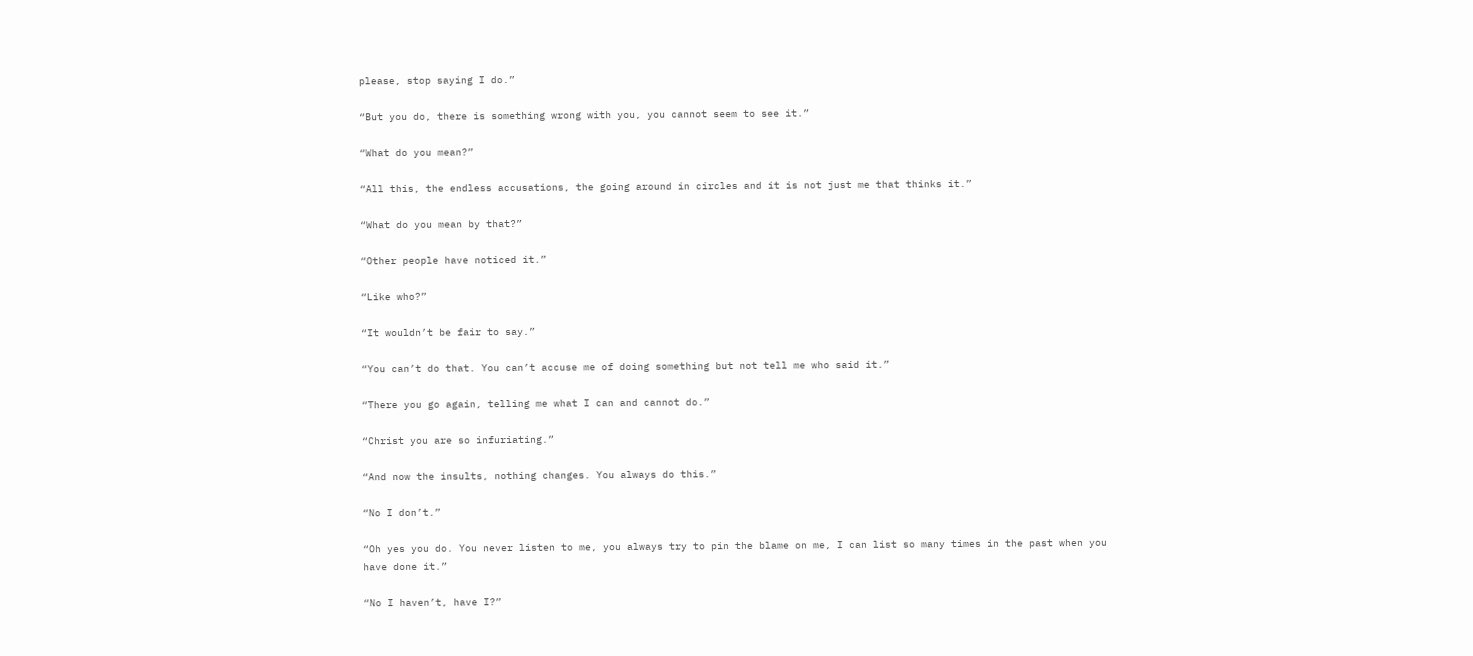please, stop saying I do.”

“But you do, there is something wrong with you, you cannot seem to see it.”

“What do you mean?”

“All this, the endless accusations, the going around in circles and it is not just me that thinks it.”

“What do you mean by that?”

“Other people have noticed it.”

“Like who?”

“It wouldn’t be fair to say.”

“You can’t do that. You can’t accuse me of doing something but not tell me who said it.”

“There you go again, telling me what I can and cannot do.”

“Christ you are so infuriating.”

“And now the insults, nothing changes. You always do this.”

“No I don’t.”

“Oh yes you do. You never listen to me, you always try to pin the blame on me, I can list so many times in the past when you have done it.”

“No I haven’t, have I?”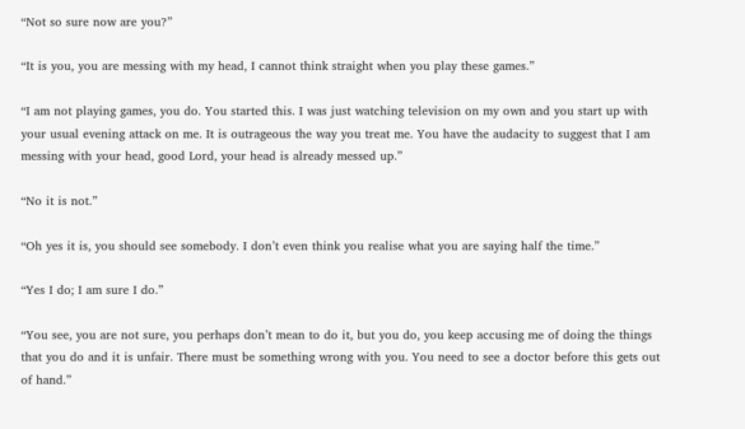“Not so sure now are you?”

“It is you, you are messing with my head, I cannot think straight when you play these games.”

“I am not playing games, you do. You started this. I was just watching television on my own and you start up with your usual evening attack on me. It is outrageous the way you treat me. You have the audacity to suggest that I am messing with your head, good Lord, your head is already messed up.”

“No it is not.”

“Oh yes it is, you should see somebody. I don’t even think you realise what you are saying half the time.”

“Yes I do; I am sure I do.”

“You see, you are not sure, you perhaps don’t mean to do it, but you do, you keep accusing me of doing the things that you do and it is unfair. There must be something wrong with you. You need to see a doctor before this gets out of hand.”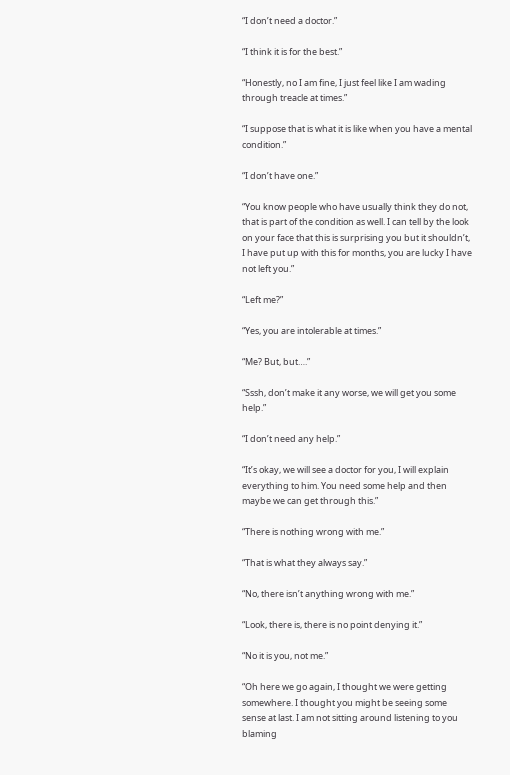“I don’t need a doctor.”

“I think it is for the best.”

“Honestly, no I am fine, I just feel like I am wading through treacle at times.”

“I suppose that is what it is like when you have a mental condition.”

“I don’t have one.”

“You know people who have usually think they do not, that is part of the condition as well. I can tell by the look on your face that this is surprising you but it shouldn’t, I have put up with this for months, you are lucky I have not left you.”

“Left me?”

“Yes, you are intolerable at times.”

“Me? But, but….”

“Sssh, don’t make it any worse, we will get you some help.”

“I don’t need any help.”

“It’s okay, we will see a doctor for you, I will explain everything to him. You need some help and then maybe we can get through this.”

“There is nothing wrong with me.”

“That is what they always say.”

“No, there isn’t anything wrong with me.”

“Look, there is, there is no point denying it.”

“No it is you, not me.”

“Oh here we go again, I thought we were getting somewhere. I thought you might be seeing some sense at last. I am not sitting around listening to you blaming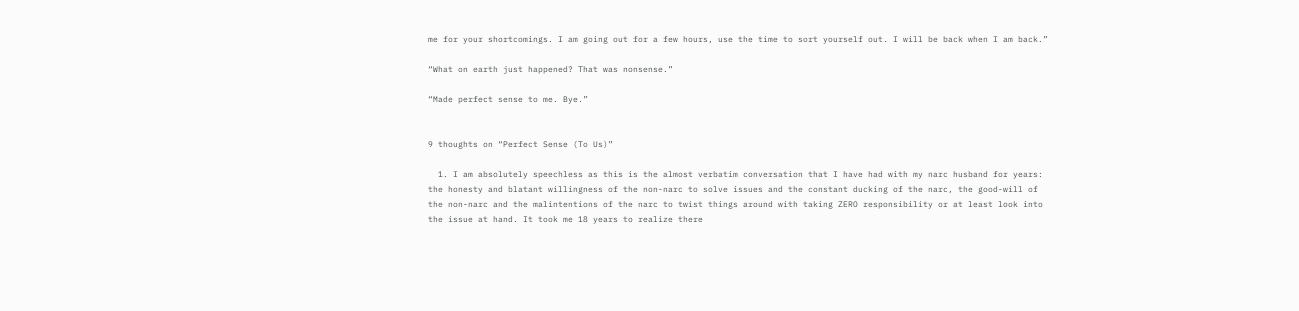me for your shortcomings. I am going out for a few hours, use the time to sort yourself out. I will be back when I am back.”

“What on earth just happened? That was nonsense.”

“Made perfect sense to me. Bye.”


9 thoughts on “Perfect Sense (To Us)”

  1. I am absolutely speechless as this is the almost verbatim conversation that I have had with my narc husband for years: the honesty and blatant willingness of the non-narc to solve issues and the constant ducking of the narc, the good-will of the non-narc and the malintentions of the narc to twist things around with taking ZERO responsibility or at least look into the issue at hand. It took me 18 years to realize there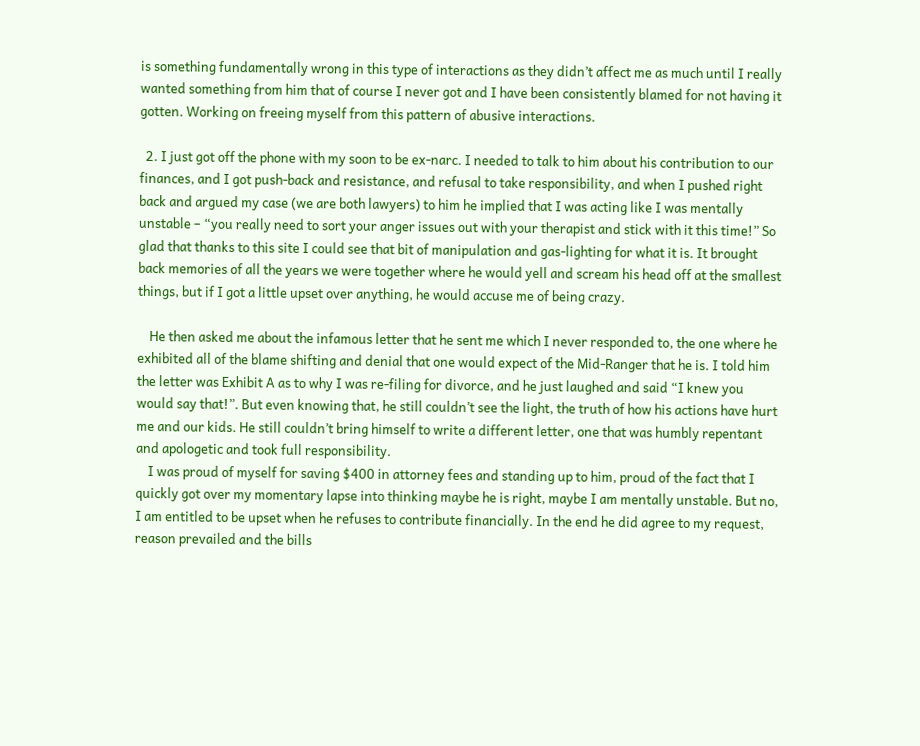is something fundamentally wrong in this type of interactions as they didn’t affect me as much until I really wanted something from him that of course I never got and I have been consistently blamed for not having it gotten. Working on freeing myself from this pattern of abusive interactions.

  2. I just got off the phone with my soon to be ex-narc. I needed to talk to him about his contribution to our finances, and I got push-back and resistance, and refusal to take responsibility, and when I pushed right back and argued my case (we are both lawyers) to him he implied that I was acting like I was mentally unstable – “you really need to sort your anger issues out with your therapist and stick with it this time!” So glad that thanks to this site I could see that bit of manipulation and gas-lighting for what it is. It brought back memories of all the years we were together where he would yell and scream his head off at the smallest things, but if I got a little upset over anything, he would accuse me of being crazy.

    He then asked me about the infamous letter that he sent me which I never responded to, the one where he exhibited all of the blame shifting and denial that one would expect of the Mid-Ranger that he is. I told him the letter was Exhibit A as to why I was re-filing for divorce, and he just laughed and said “I knew you would say that!”. But even knowing that, he still couldn’t see the light, the truth of how his actions have hurt me and our kids. He still couldn’t bring himself to write a different letter, one that was humbly repentant and apologetic and took full responsibility.
    I was proud of myself for saving $400 in attorney fees and standing up to him, proud of the fact that I quickly got over my momentary lapse into thinking maybe he is right, maybe I am mentally unstable. But no, I am entitled to be upset when he refuses to contribute financially. In the end he did agree to my request, reason prevailed and the bills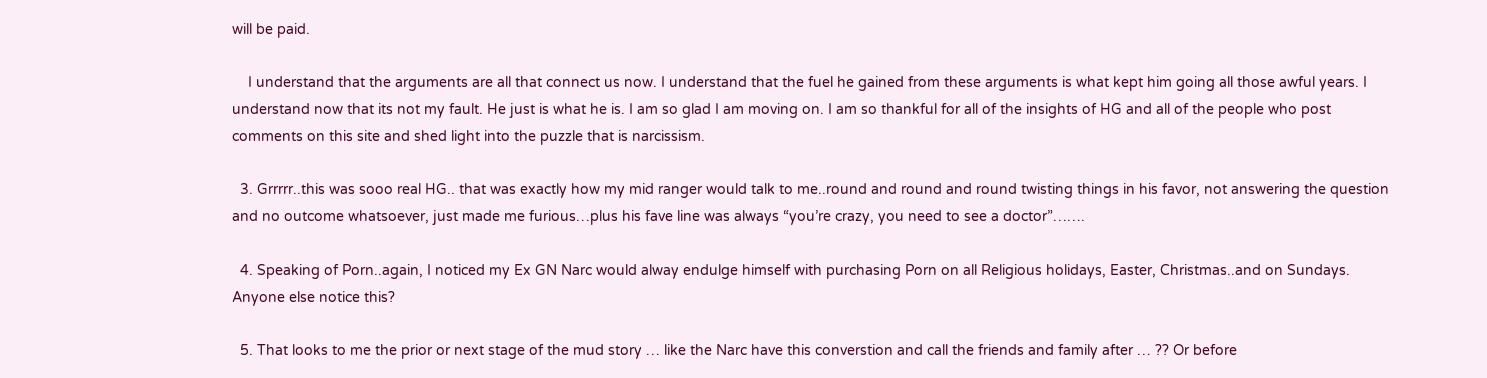will be paid.

    I understand that the arguments are all that connect us now. I understand that the fuel he gained from these arguments is what kept him going all those awful years. I understand now that its not my fault. He just is what he is. I am so glad I am moving on. I am so thankful for all of the insights of HG and all of the people who post comments on this site and shed light into the puzzle that is narcissism.

  3. Grrrrr..this was sooo real HG.. that was exactly how my mid ranger would talk to me..round and round and round twisting things in his favor, not answering the question and no outcome whatsoever, just made me furious…plus his fave line was always “you’re crazy, you need to see a doctor”…….

  4. Speaking of Porn..again, I noticed my Ex GN Narc would alway endulge himself with purchasing Porn on all Religious holidays, Easter, Christmas..and on Sundays. Anyone else notice this?

  5. That looks to me the prior or next stage of the mud story … like the Narc have this converstion and call the friends and family after … ?? Or before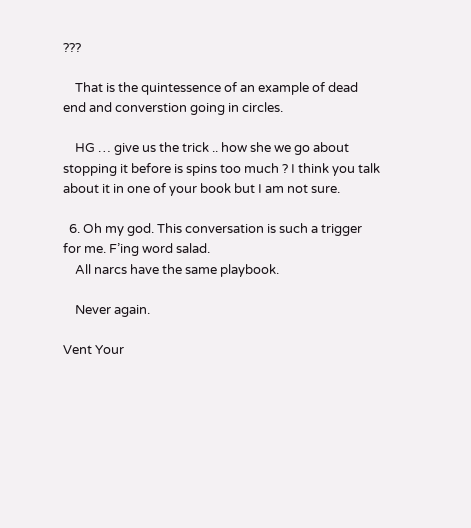???

    That is the quintessence of an example of dead end and converstion going in circles.

    HG … give us the trick .. how she we go about stopping it before is spins too much ? I think you talk about it in one of your book but I am not sure.

  6. Oh my god. This conversation is such a trigger for me. F’ing word salad.
    All narcs have the same playbook.

    Never again.

Vent Your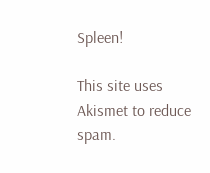Spleen!

This site uses Akismet to reduce spam.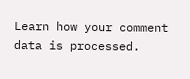Learn how your comment data is processed.